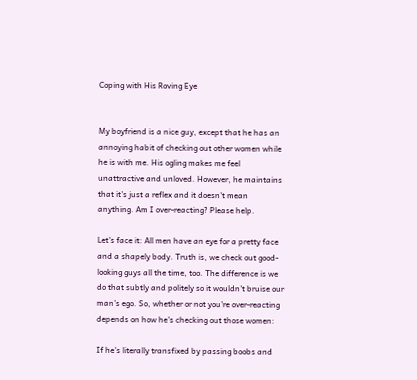Coping with His Roving Eye


My boyfriend is a nice guy, except that he has an annoying habit of checking out other women while he is with me. His ogling makes me feel unattractive and unloved. However, he maintains that it's just a reflex and it doesn't mean anything. Am I over-reacting? Please help.

Let's face it: All men have an eye for a pretty face and a shapely body. Truth is, we check out good-looking guys all the time, too. The difference is we do that subtly and politely so it wouldn't bruise our man's ego. So, whether or not you're over-reacting depends on how he's checking out those women:

If he's literally transfixed by passing boobs and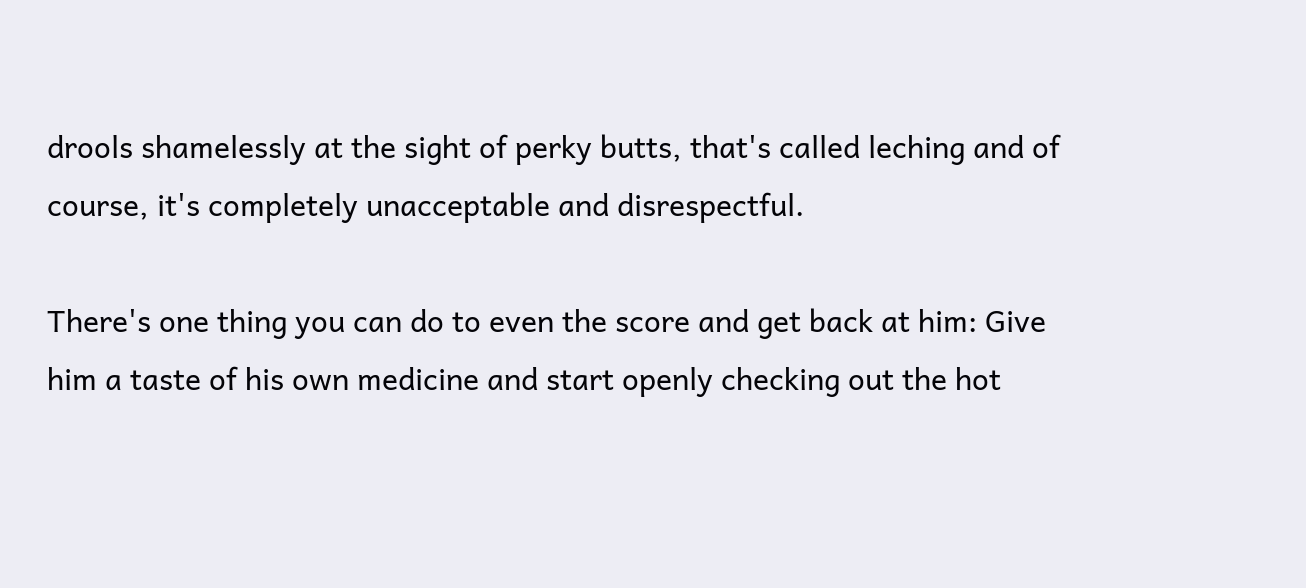drools shamelessly at the sight of perky butts, that's called leching and of course, it's completely unacceptable and disrespectful.

There's one thing you can do to even the score and get back at him: Give him a taste of his own medicine and start openly checking out the hot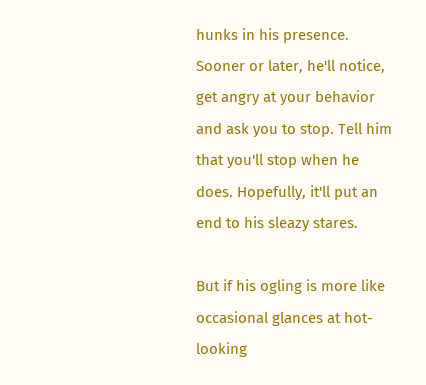hunks in his presence. Sooner or later, he'll notice, get angry at your behavior and ask you to stop. Tell him that you'll stop when he does. Hopefully, it'll put an end to his sleazy stares.

But if his ogling is more like occasional glances at hot-looking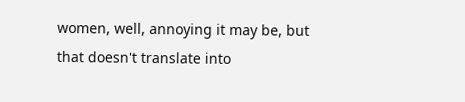women, well, annoying it may be, but that doesn't translate into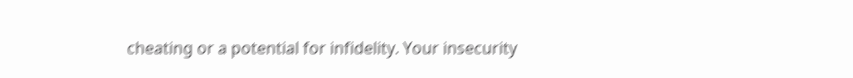cheating or a potential for infidelity. Your insecurity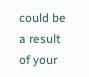could be a result of your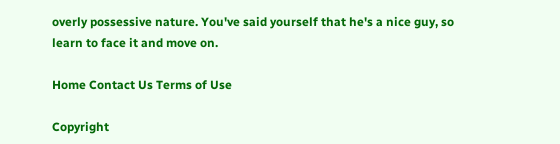overly possessive nature. You've said yourself that he's a nice guy, so learn to face it and move on.

Home Contact Us Terms of Use

Copyright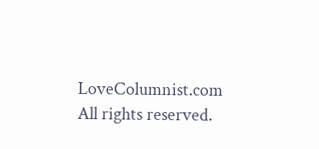LoveColumnist.com All rights reserved.